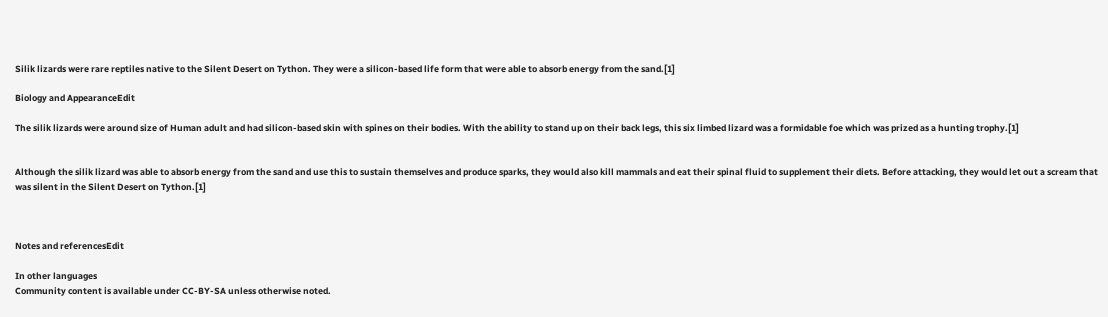Silik lizards were rare reptiles native to the Silent Desert on Tython. They were a silicon-based life form that were able to absorb energy from the sand.[1]

Biology and AppearanceEdit

The silik lizards were around size of Human adult and had silicon-based skin with spines on their bodies. With the ability to stand up on their back legs, this six limbed lizard was a formidable foe which was prized as a hunting trophy.[1]


Although the silik lizard was able to absorb energy from the sand and use this to sustain themselves and produce sparks, they would also kill mammals and eat their spinal fluid to supplement their diets. Before attacking, they would let out a scream that was silent in the Silent Desert on Tython.[1]



Notes and referencesEdit

In other languages
Community content is available under CC-BY-SA unless otherwise noted.